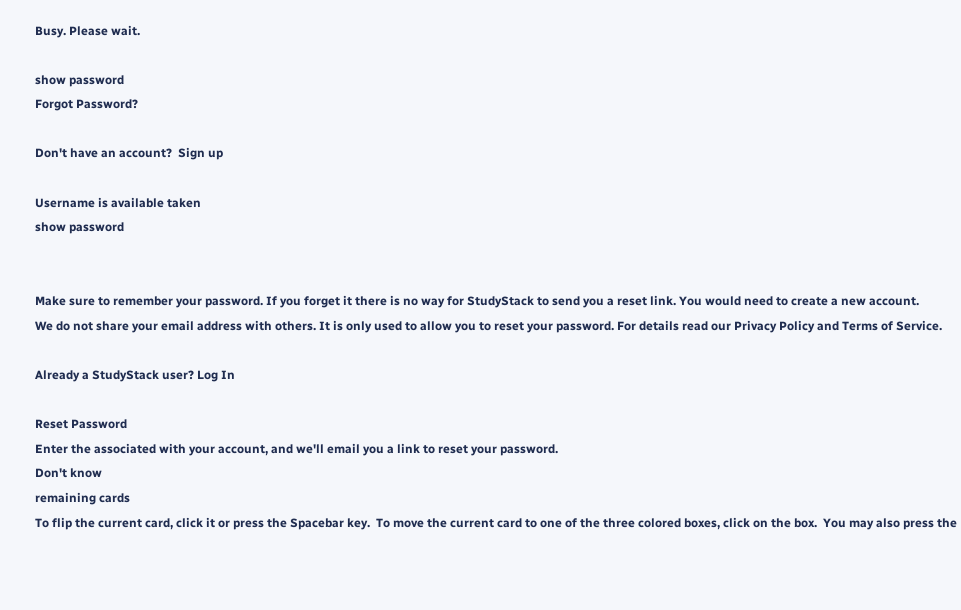Busy. Please wait.

show password
Forgot Password?

Don't have an account?  Sign up

Username is available taken
show password


Make sure to remember your password. If you forget it there is no way for StudyStack to send you a reset link. You would need to create a new account.
We do not share your email address with others. It is only used to allow you to reset your password. For details read our Privacy Policy and Terms of Service.

Already a StudyStack user? Log In

Reset Password
Enter the associated with your account, and we'll email you a link to reset your password.
Don't know
remaining cards
To flip the current card, click it or press the Spacebar key.  To move the current card to one of the three colored boxes, click on the box.  You may also press the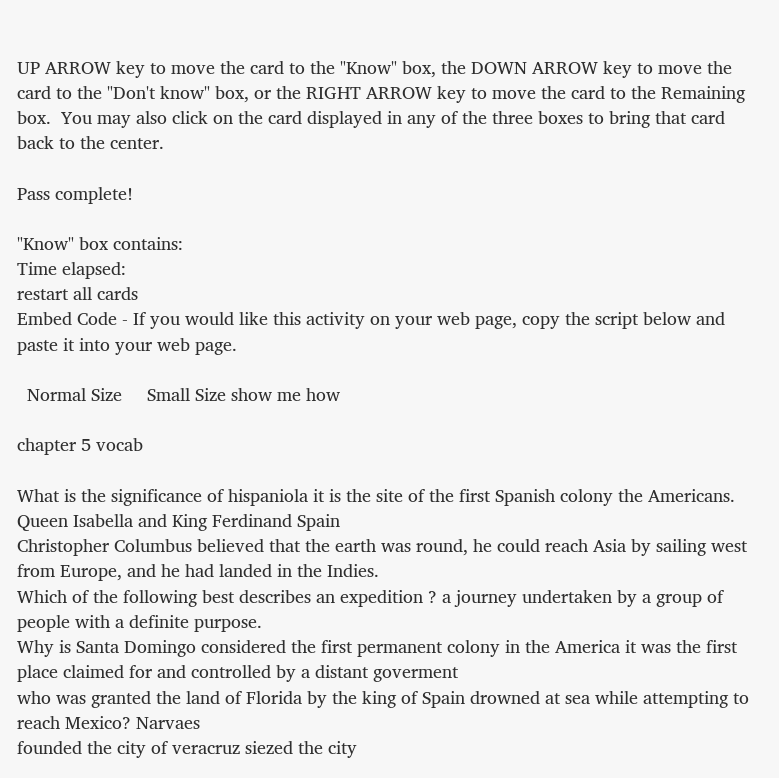UP ARROW key to move the card to the "Know" box, the DOWN ARROW key to move the card to the "Don't know" box, or the RIGHT ARROW key to move the card to the Remaining box.  You may also click on the card displayed in any of the three boxes to bring that card back to the center.

Pass complete!

"Know" box contains:
Time elapsed:
restart all cards
Embed Code - If you would like this activity on your web page, copy the script below and paste it into your web page.

  Normal Size     Small Size show me how

chapter 5 vocab

What is the significance of hispaniola it is the site of the first Spanish colony the Americans.
Queen Isabella and King Ferdinand Spain
Christopher Columbus believed that the earth was round, he could reach Asia by sailing west from Europe, and he had landed in the Indies.
Which of the following best describes an expedition ? a journey undertaken by a group of people with a definite purpose.
Why is Santa Domingo considered the first permanent colony in the America it was the first place claimed for and controlled by a distant goverment
who was granted the land of Florida by the king of Spain drowned at sea while attempting to reach Mexico? Narvaes
founded the city of veracruz siezed the city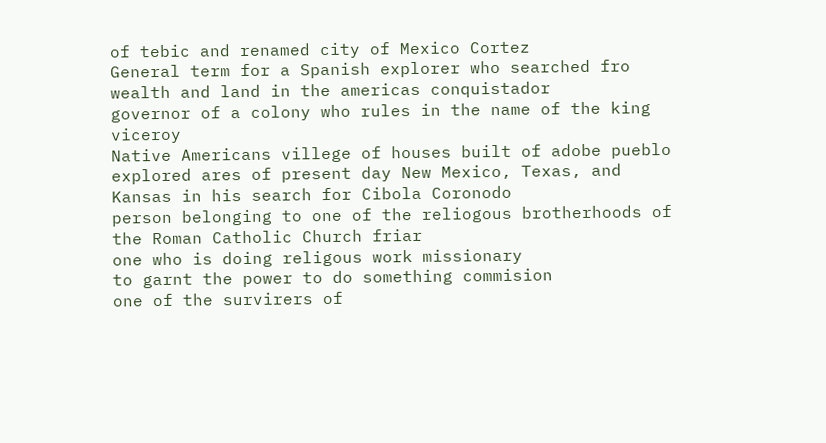of tebic and renamed city of Mexico Cortez
General term for a Spanish explorer who searched fro wealth and land in the americas conquistador
governor of a colony who rules in the name of the king viceroy
Native Americans villege of houses built of adobe pueblo
explored ares of present day New Mexico, Texas, and Kansas in his search for Cibola Coronodo
person belonging to one of the reliogous brotherhoods of the Roman Catholic Church friar
one who is doing religous work missionary
to garnt the power to do something commision
one of the survirers of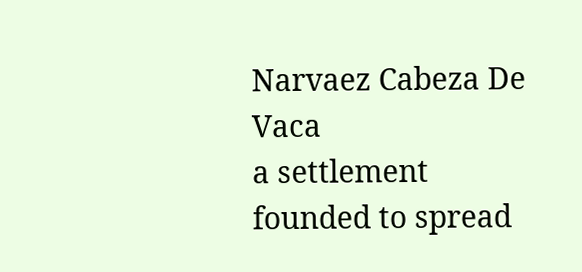Narvaez Cabeza De Vaca
a settlement founded to spread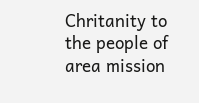Chritanity to the people of area mission